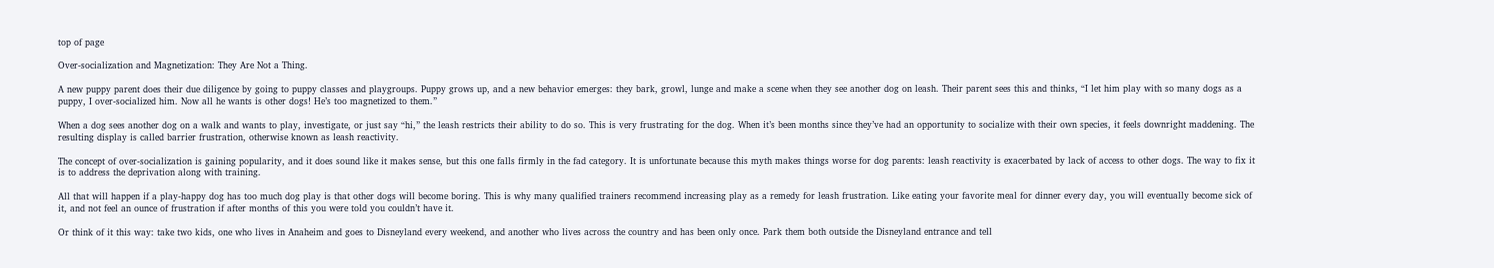top of page

Over-socialization and Magnetization: They Are Not a Thing.

A new puppy parent does their due diligence by going to puppy classes and playgroups. Puppy grows up, and a new behavior emerges: they bark, growl, lunge and make a scene when they see another dog on leash. Their parent sees this and thinks, “I let him play with so many dogs as a puppy, I over-socialized him. Now all he wants is other dogs! He’s too magnetized to them.”

When a dog sees another dog on a walk and wants to play, investigate, or just say “hi,” the leash restricts their ability to do so. This is very frustrating for the dog. When it’s been months since they’ve had an opportunity to socialize with their own species, it feels downright maddening. The resulting display is called barrier frustration, otherwise known as leash reactivity.

The concept of over-socialization is gaining popularity, and it does sound like it makes sense, but this one falls firmly in the fad category. It is unfortunate because this myth makes things worse for dog parents: leash reactivity is exacerbated by lack of access to other dogs. The way to fix it is to address the deprivation along with training.

All that will happen if a play-happy dog has too much dog play is that other dogs will become boring. This is why many qualified trainers recommend increasing play as a remedy for leash frustration. Like eating your favorite meal for dinner every day, you will eventually become sick of it, and not feel an ounce of frustration if after months of this you were told you couldn’t have it.

Or think of it this way: take two kids, one who lives in Anaheim and goes to Disneyland every weekend, and another who lives across the country and has been only once. Park them both outside the Disneyland entrance and tell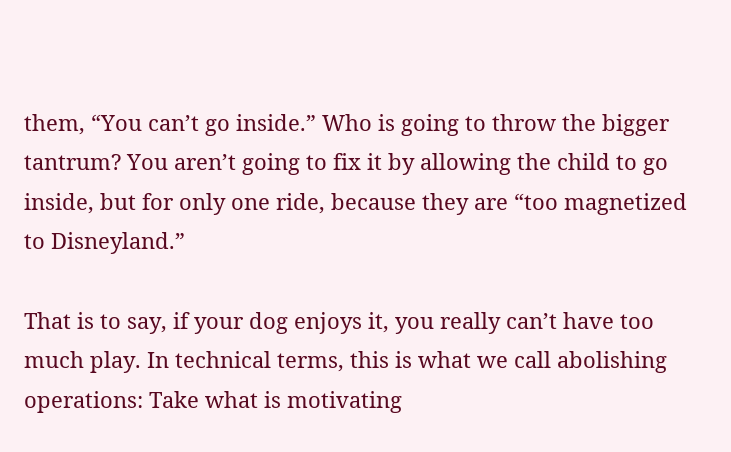them, “You can’t go inside.” Who is going to throw the bigger tantrum? You aren’t going to fix it by allowing the child to go inside, but for only one ride, because they are “too magnetized to Disneyland.”

That is to say, if your dog enjoys it, you really can’t have too much play. In technical terms, this is what we call abolishing operations: Take what is motivating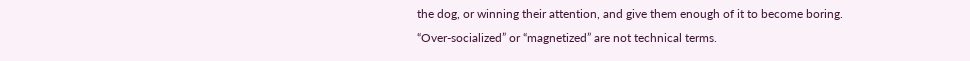the dog, or winning their attention, and give them enough of it to become boring. “Over-socialized” or “magnetized” are not technical terms.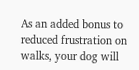As an added bonus to reduced frustration on walks, your dog will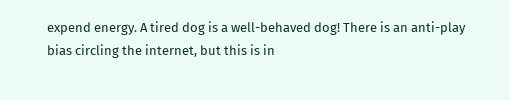expend energy. A tired dog is a well-behaved dog! There is an anti-play bias circling the internet, but this is in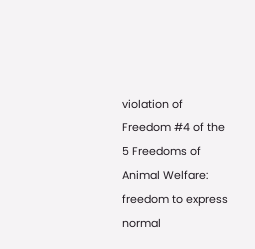violation of Freedom #4 of the 5 Freedoms of Animal Welfare: freedom to express normal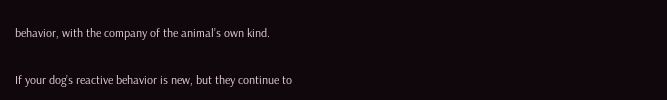behavior, with the company of the animal’s own kind.

If your dog’s reactive behavior is new, but they continue to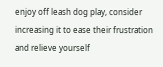enjoy off leash dog play, consider increasing it to ease their frustration and relieve yourself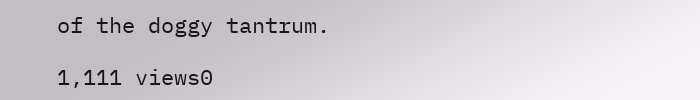of the doggy tantrum.

1,111 views0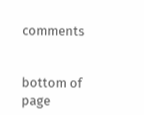comments


bottom of page